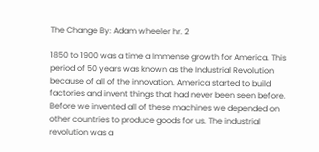The Change By: Adam wheeler hr. 2

1850 to 1900 was a time a Immense growth for America. This period of 50 years was known as the Industrial Revolution because of all of the innovation. America started to build factories and invent things that had never been seen before. Before we invented all of these machines we depended on other countries to produce goods for us. The industrial revolution was a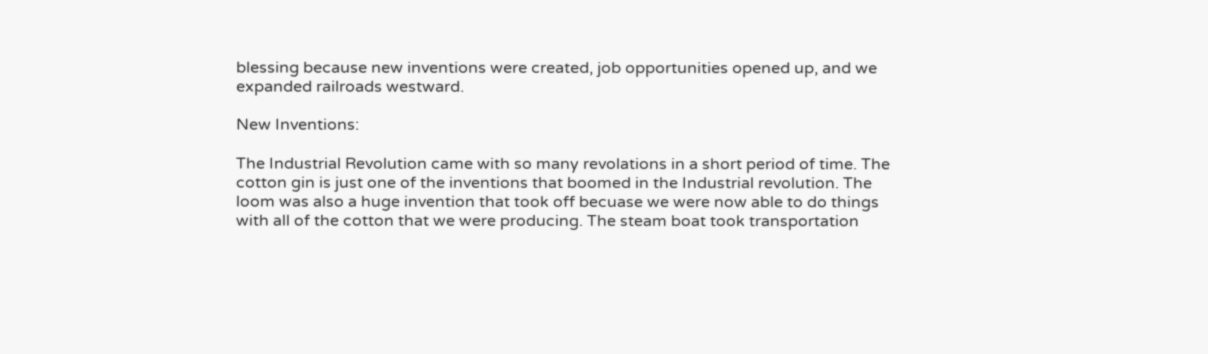blessing because new inventions were created, job opportunities opened up, and we expanded railroads westward.

New Inventions:

The Industrial Revolution came with so many revolations in a short period of time. The cotton gin is just one of the inventions that boomed in the Industrial revolution. The loom was also a huge invention that took off becuase we were now able to do things with all of the cotton that we were producing. The steam boat took transportation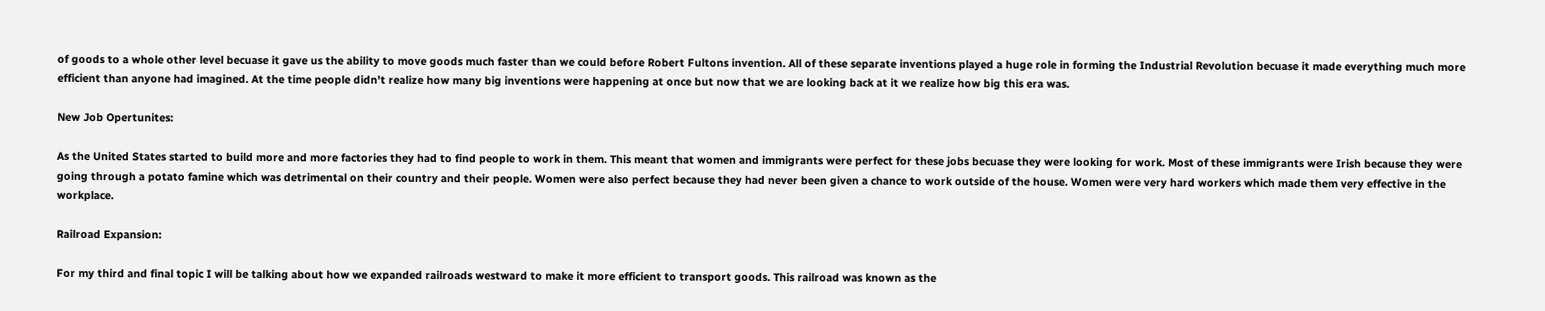of goods to a whole other level becuase it gave us the ability to move goods much faster than we could before Robert Fultons invention. All of these separate inventions played a huge role in forming the Industrial Revolution becuase it made everything much more efficient than anyone had imagined. At the time people didn't realize how many big inventions were happening at once but now that we are looking back at it we realize how big this era was.

New Job Opertunites:

As the United States started to build more and more factories they had to find people to work in them. This meant that women and immigrants were perfect for these jobs becuase they were looking for work. Most of these immigrants were Irish because they were going through a potato famine which was detrimental on their country and their people. Women were also perfect because they had never been given a chance to work outside of the house. Women were very hard workers which made them very effective in the workplace.

Railroad Expansion:

For my third and final topic I will be talking about how we expanded railroads westward to make it more efficient to transport goods. This railroad was known as the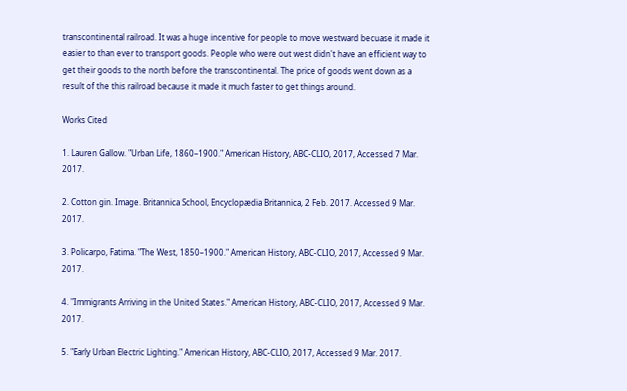transcontinental railroad. It was a huge incentive for people to move westward becuase it made it easier to than ever to transport goods. People who were out west didn't have an efficient way to get their goods to the north before the transcontinental. The price of goods went down as a result of the this railroad because it made it much faster to get things around.

Works Cited

1. Lauren Gallow. "Urban Life, 1860–1900." American History, ABC-CLIO, 2017, Accessed 7 Mar. 2017.

2. Cotton gin. Image. Britannica School, Encyclopædia Britannica, 2 Feb. 2017. Accessed 9 Mar. 2017.

3. Policarpo, Fatima. "The West, 1850–1900." American History, ABC-CLIO, 2017, Accessed 9 Mar. 2017.

4. "Immigrants Arriving in the United States." American History, ABC-CLIO, 2017, Accessed 9 Mar. 2017.

5. "Early Urban Electric Lighting." American History, ABC-CLIO, 2017, Accessed 9 Mar. 2017.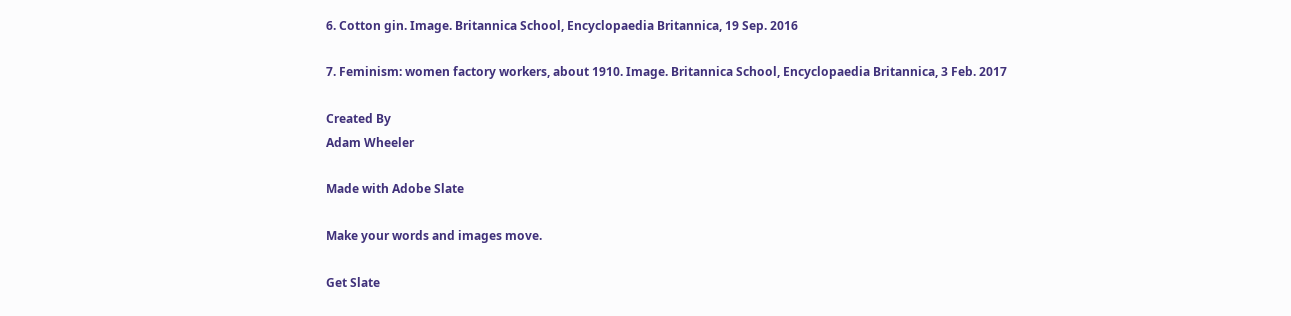6. Cotton gin. Image. Britannica School, Encyclopaedia Britannica, 19 Sep. 2016

7. Feminism: women factory workers, about 1910. Image. Britannica School, Encyclopaedia Britannica, 3 Feb. 2017

Created By
Adam Wheeler

Made with Adobe Slate

Make your words and images move.

Get Slate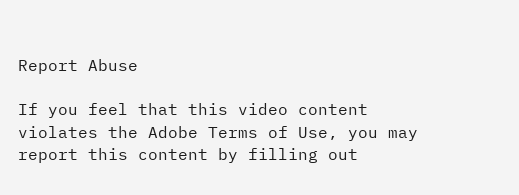Report Abuse

If you feel that this video content violates the Adobe Terms of Use, you may report this content by filling out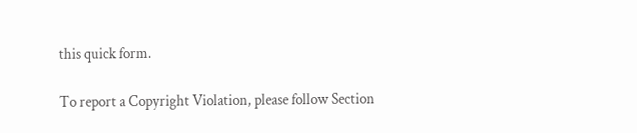this quick form.

To report a Copyright Violation, please follow Section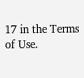17 in the Terms of Use.